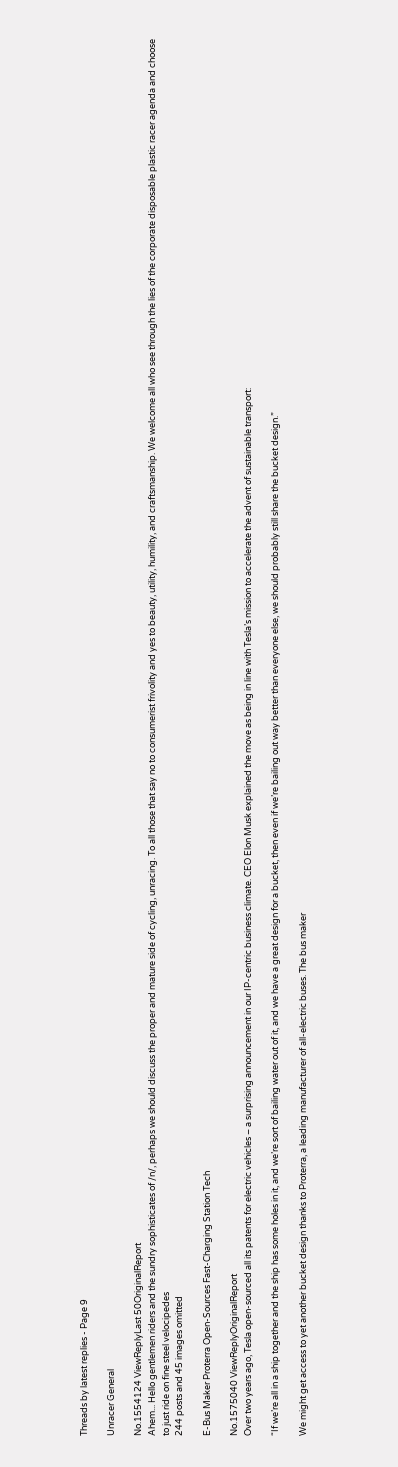Threads by latest replies - Page 9

Unracer General

No.1554124 ViewReplyLast 50OriginalReport
Ahem... Hello gentlemen riders and the sundry sophisticates of /n/, perhaps we should discuss the proper and mature side of cycling, unracing. To all those that say no to consumerist frivolity and yes to beauty, utility, humility, and craftsmanship. We welcome all who see through the lies of the corporate disposable plastic racer agenda and choose to just ride on fine steel velocipedes
244 posts and 45 images omitted

E-Bus Maker Proterra Open-Sources Fast-Charging Station Tech

No.1575040 ViewReplyOriginalReport
Over two years ago, Tesla open-sourced all its patents for electric vehicles – a surprising announcement in our IP-centric business climate. CEO Elon Musk explained the move as being in line with Tesla’s mission to accelerate the advent of sustainable transport:

“If we’re all in a ship together and the ship has some holes in it, and we’re sort of bailing water out of it, and we have a great design for a bucket, then even if we’re bailing out way better than everyone else, we should probably still share the bucket design.”

We might get access to yet another bucket design thanks to Proterra, a leading manufacturer of all-electric buses. The bus maker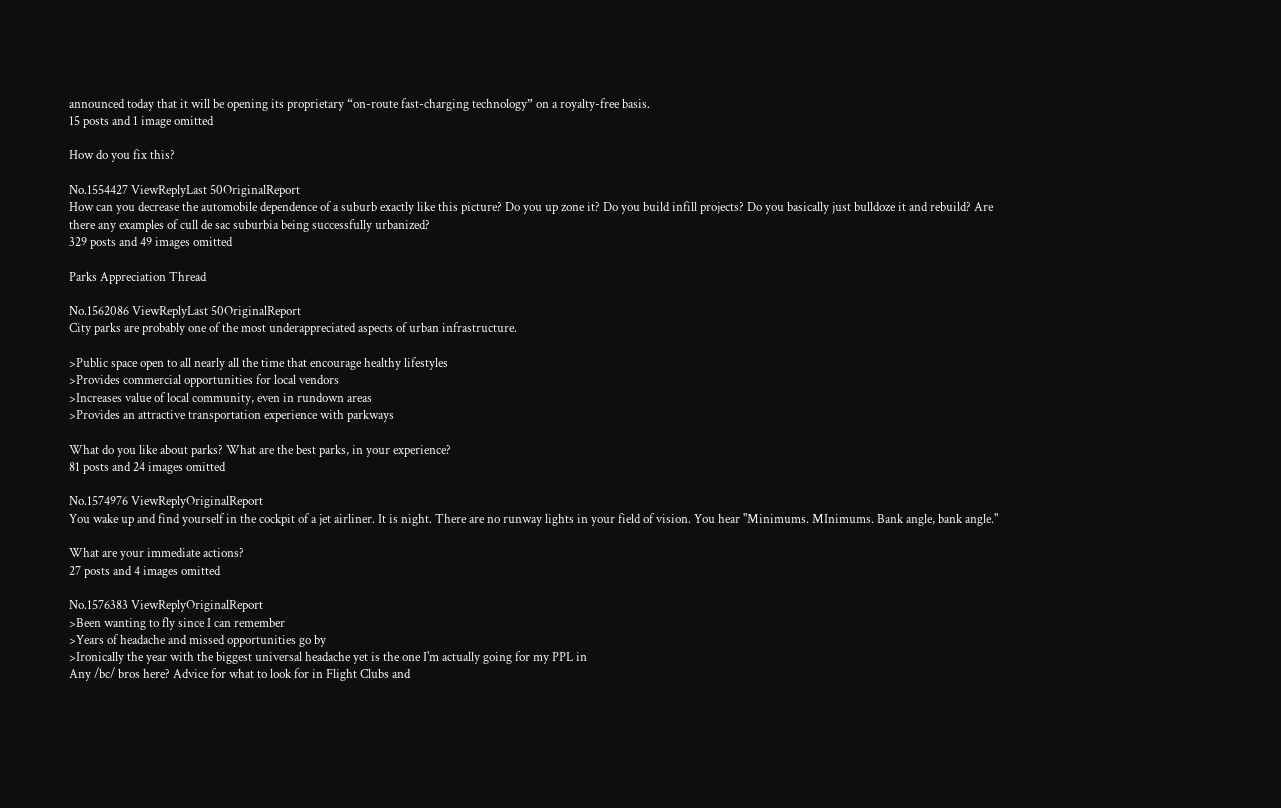announced today that it will be opening its proprietary “on-route fast-charging technology” on a royalty-free basis.
15 posts and 1 image omitted

How do you fix this?

No.1554427 ViewReplyLast 50OriginalReport
How can you decrease the automobile dependence of a suburb exactly like this picture? Do you up zone it? Do you build infill projects? Do you basically just bulldoze it and rebuild? Are there any examples of cull de sac suburbia being successfully urbanized?
329 posts and 49 images omitted

Parks Appreciation Thread

No.1562086 ViewReplyLast 50OriginalReport
City parks are probably one of the most underappreciated aspects of urban infrastructure.

>Public space open to all nearly all the time that encourage healthy lifestyles
>Provides commercial opportunities for local vendors
>Increases value of local community, even in rundown areas
>Provides an attractive transportation experience with parkways

What do you like about parks? What are the best parks, in your experience?
81 posts and 24 images omitted

No.1574976 ViewReplyOriginalReport
You wake up and find yourself in the cockpit of a jet airliner. It is night. There are no runway lights in your field of vision. You hear "Minimums. MInimums. Bank angle, bank angle."

What are your immediate actions?
27 posts and 4 images omitted

No.1576383 ViewReplyOriginalReport
>Been wanting to fly since I can remember
>Years of headache and missed opportunities go by
>Ironically the year with the biggest universal headache yet is the one I'm actually going for my PPL in
Any /bc/ bros here? Advice for what to look for in Flight Clubs and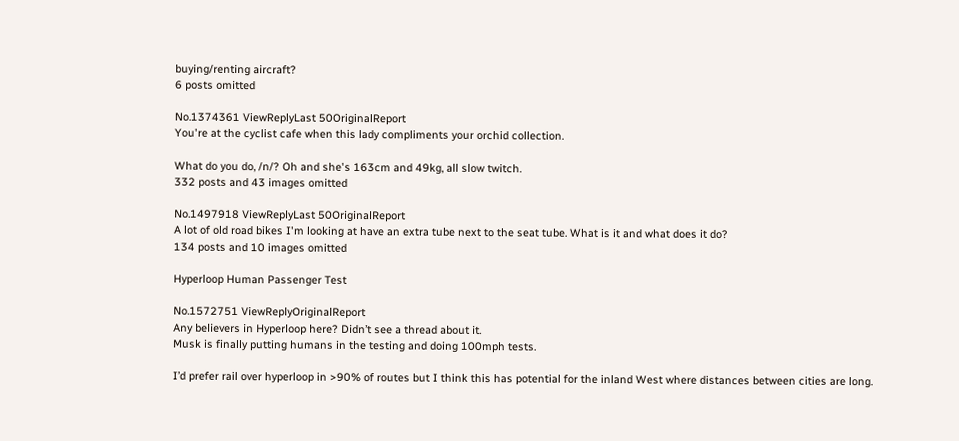buying/renting aircraft?
6 posts omitted

No.1374361 ViewReplyLast 50OriginalReport
You're at the cyclist cafe when this lady compliments your orchid collection.

What do you do, /n/? Oh and she's 163cm and 49kg, all slow twitch.
332 posts and 43 images omitted

No.1497918 ViewReplyLast 50OriginalReport
A lot of old road bikes I'm looking at have an extra tube next to the seat tube. What is it and what does it do?
134 posts and 10 images omitted

Hyperloop Human Passenger Test

No.1572751 ViewReplyOriginalReport
Any believers in Hyperloop here? Didn’t see a thread about it.
Musk is finally putting humans in the testing and doing 100mph tests.

I’d prefer rail over hyperloop in >90% of routes but I think this has potential for the inland West where distances between cities are long.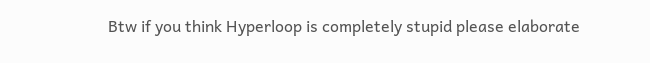Btw if you think Hyperloop is completely stupid please elaborate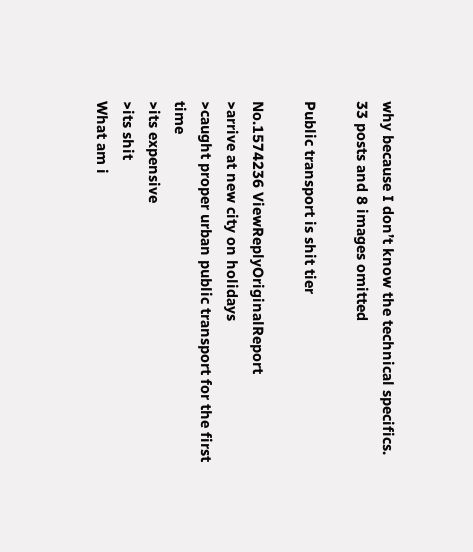why because I don’t know the technical specifics.
33 posts and 8 images omitted

Public transport is shit tier

No.1574236 ViewReplyOriginalReport
>arrive at new city on holidays
>caught proper urban public transport for the first time
>its expensive
>its shit
What am i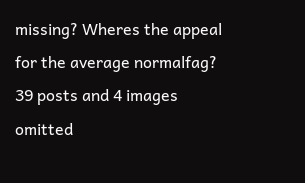missing? Wheres the appeal for the average normalfag?
39 posts and 4 images omitted